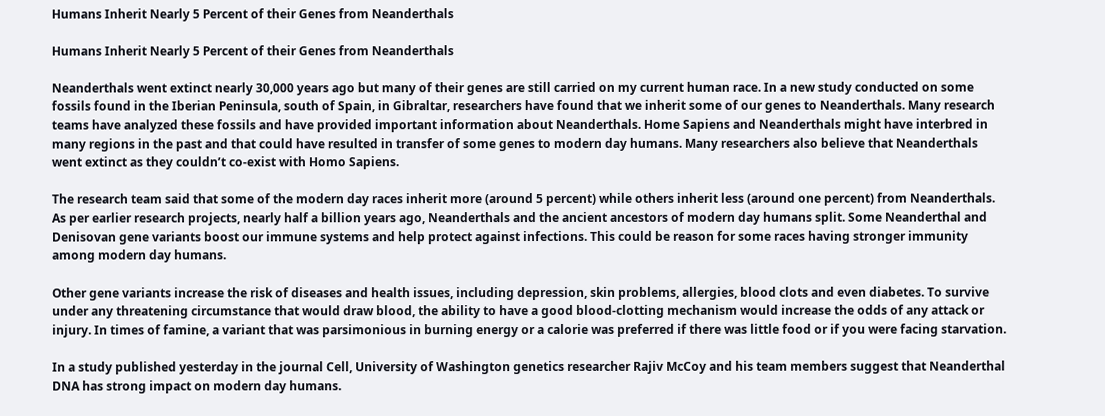Humans Inherit Nearly 5 Percent of their Genes from Neanderthals

Humans Inherit Nearly 5 Percent of their Genes from Neanderthals

Neanderthals went extinct nearly 30,000 years ago but many of their genes are still carried on my current human race. In a new study conducted on some fossils found in the Iberian Peninsula, south of Spain, in Gibraltar, researchers have found that we inherit some of our genes to Neanderthals. Many research teams have analyzed these fossils and have provided important information about Neanderthals. Home Sapiens and Neanderthals might have interbred in many regions in the past and that could have resulted in transfer of some genes to modern day humans. Many researchers also believe that Neanderthals went extinct as they couldn’t co-exist with Homo Sapiens.

The research team said that some of the modern day races inherit more (around 5 percent) while others inherit less (around one percent) from Neanderthals. As per earlier research projects, nearly half a billion years ago, Neanderthals and the ancient ancestors of modern day humans split. Some Neanderthal and Denisovan gene variants boost our immune systems and help protect against infections. This could be reason for some races having stronger immunity among modern day humans.

Other gene variants increase the risk of diseases and health issues, including depression, skin problems, allergies, blood clots and even diabetes. To survive under any threatening circumstance that would draw blood, the ability to have a good blood-clotting mechanism would increase the odds of any attack or injury. In times of famine, a variant that was parsimonious in burning energy or a calorie was preferred if there was little food or if you were facing starvation.

In a study published yesterday in the journal Cell, University of Washington genetics researcher Rajiv McCoy and his team members suggest that Neanderthal DNA has strong impact on modern day humans.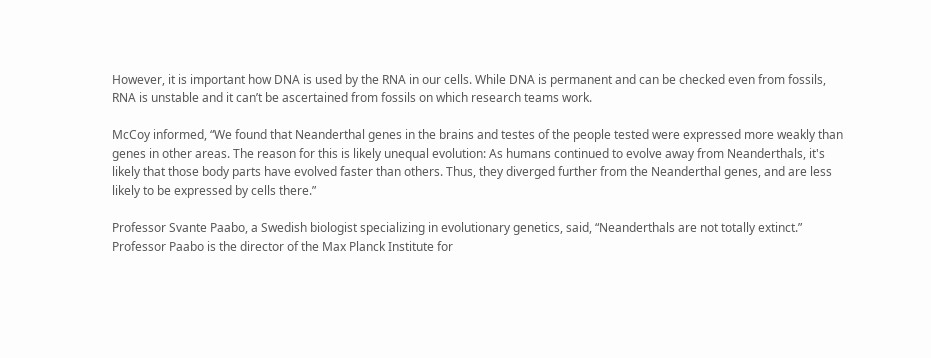However, it is important how DNA is used by the RNA in our cells. While DNA is permanent and can be checked even from fossils, RNA is unstable and it can’t be ascertained from fossils on which research teams work.

McCoy informed, “We found that Neanderthal genes in the brains and testes of the people tested were expressed more weakly than genes in other areas. The reason for this is likely unequal evolution: As humans continued to evolve away from Neanderthals, it's likely that those body parts have evolved faster than others. Thus, they diverged further from the Neanderthal genes, and are less likely to be expressed by cells there.”

Professor Svante Paabo, a Swedish biologist specializing in evolutionary genetics, said, “Neanderthals are not totally extinct.” Professor Paabo is the director of the Max Planck Institute for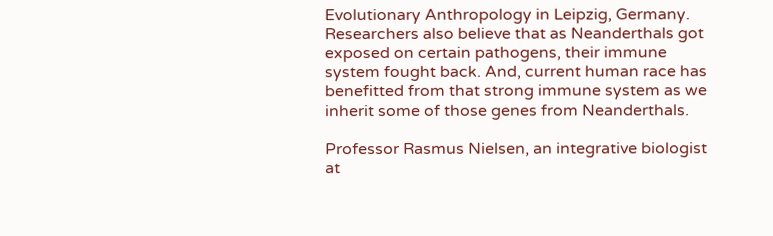Evolutionary Anthropology in Leipzig, Germany. Researchers also believe that as Neanderthals got exposed on certain pathogens, their immune system fought back. And, current human race has benefitted from that strong immune system as we inherit some of those genes from Neanderthals.

Professor Rasmus Nielsen, an integrative biologist at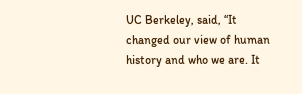UC Berkeley, said, “It changed our view of human history and who we are. It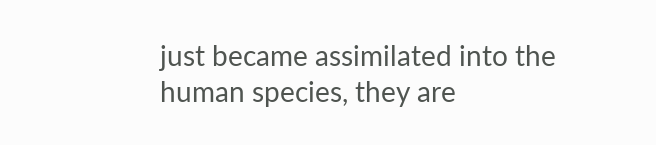just became assimilated into the human species, they are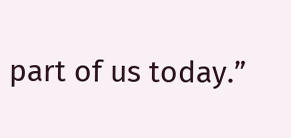part of us today.”